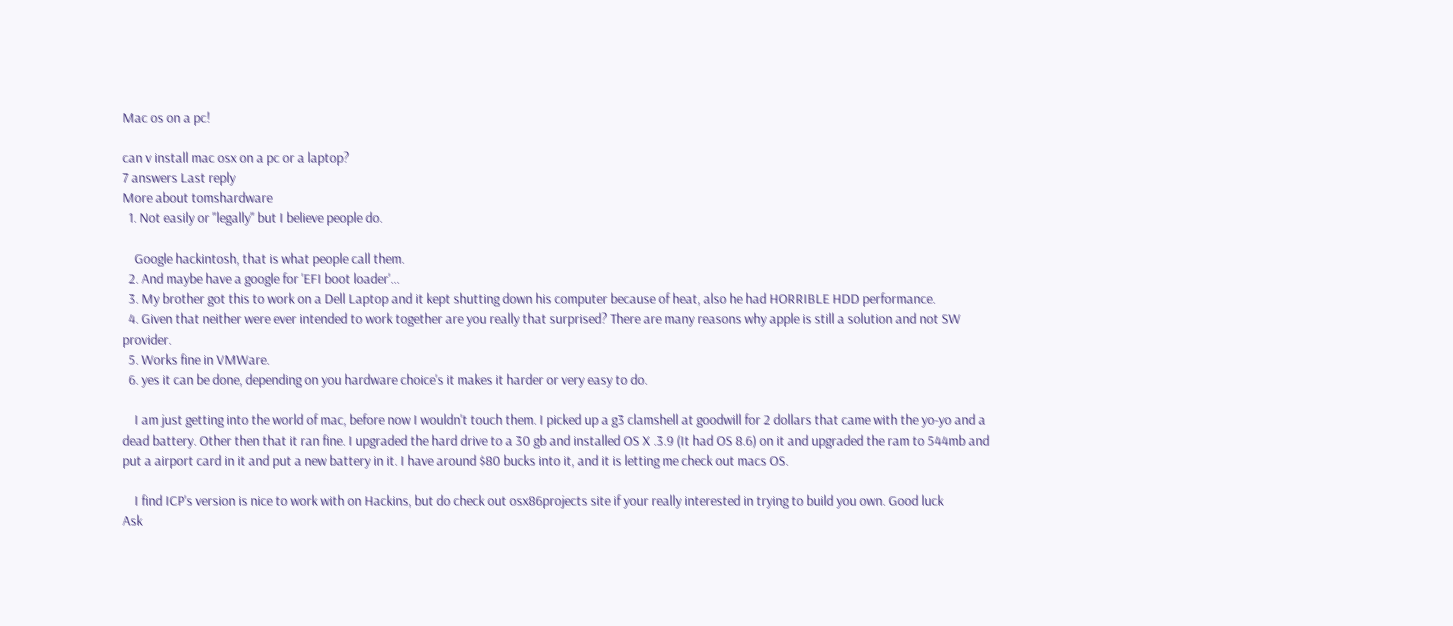Mac os on a pc!

can v install mac osx on a pc or a laptop?
7 answers Last reply
More about tomshardware
  1. Not easily or "legally" but I believe people do.

    Google hackintosh, that is what people call them.
  2. And maybe have a google for 'EFI boot loader'...
  3. My brother got this to work on a Dell Laptop and it kept shutting down his computer because of heat, also he had HORRIBLE HDD performance.
  4. Given that neither were ever intended to work together are you really that surprised? There are many reasons why apple is still a solution and not SW provider.
  5. Works fine in VMWare.
  6. yes it can be done, depending on you hardware choice's it makes it harder or very easy to do.

    I am just getting into the world of mac, before now I wouldn't touch them. I picked up a g3 clamshell at goodwill for 2 dollars that came with the yo-yo and a dead battery. Other then that it ran fine. I upgraded the hard drive to a 30 gb and installed OS X .3.9 (It had OS 8.6) on it and upgraded the ram to 544mb and put a airport card in it and put a new battery in it. I have around $80 bucks into it, and it is letting me check out macs OS.

    I find ICP's version is nice to work with on Hackins, but do check out osx86projects site if your really interested in trying to build you own. Good luck
Ask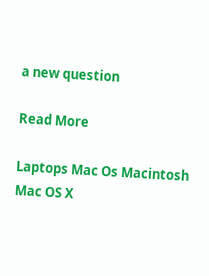a new question

Read More

Laptops Mac Os Macintosh Mac OS X